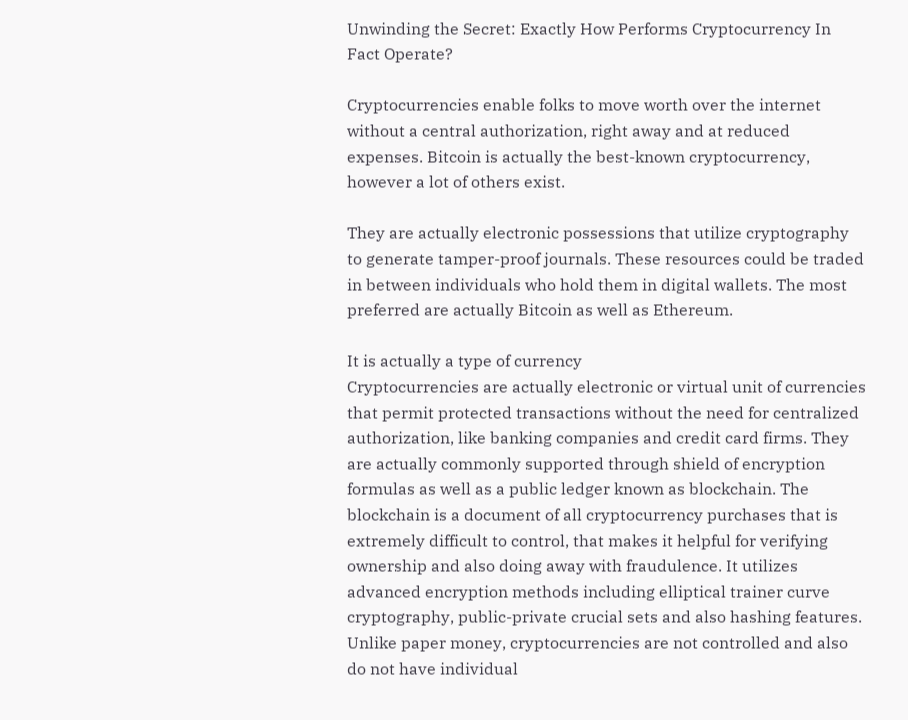Unwinding the Secret: Exactly How Performs Cryptocurrency In Fact Operate?

Cryptocurrencies enable folks to move worth over the internet without a central authorization, right away and at reduced expenses. Bitcoin is actually the best-known cryptocurrency, however a lot of others exist.

They are actually electronic possessions that utilize cryptography to generate tamper-proof journals. These resources could be traded in between individuals who hold them in digital wallets. The most preferred are actually Bitcoin as well as Ethereum.

It is actually a type of currency
Cryptocurrencies are actually electronic or virtual unit of currencies that permit protected transactions without the need for centralized authorization, like banking companies and credit card firms. They are actually commonly supported through shield of encryption formulas as well as a public ledger known as blockchain. The blockchain is a document of all cryptocurrency purchases that is extremely difficult to control, that makes it helpful for verifying ownership and also doing away with fraudulence. It utilizes advanced encryption methods including elliptical trainer curve cryptography, public-private crucial sets and also hashing features. Unlike paper money, cryptocurrencies are not controlled and also do not have individual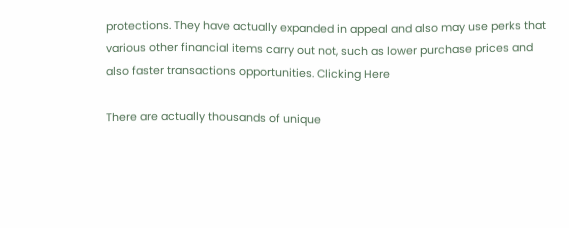protections. They have actually expanded in appeal and also may use perks that various other financial items carry out not, such as lower purchase prices and also faster transactions opportunities. Clicking Here

There are actually thousands of unique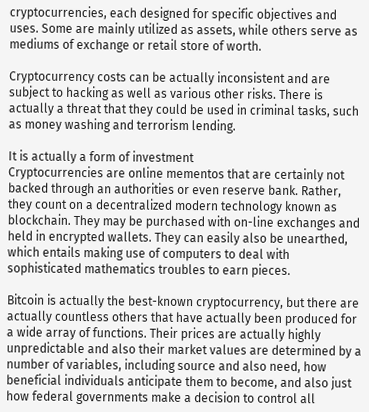cryptocurrencies, each designed for specific objectives and uses. Some are mainly utilized as assets, while others serve as mediums of exchange or retail store of worth.

Cryptocurrency costs can be actually inconsistent and are subject to hacking as well as various other risks. There is actually a threat that they could be used in criminal tasks, such as money washing and terrorism lending.

It is actually a form of investment
Cryptocurrencies are online mementos that are certainly not backed through an authorities or even reserve bank. Rather, they count on a decentralized modern technology known as blockchain. They may be purchased with on-line exchanges and held in encrypted wallets. They can easily also be unearthed, which entails making use of computers to deal with sophisticated mathematics troubles to earn pieces.

Bitcoin is actually the best-known cryptocurrency, but there are actually countless others that have actually been produced for a wide array of functions. Their prices are actually highly unpredictable and also their market values are determined by a number of variables, including source and also need, how beneficial individuals anticipate them to become, and also just how federal governments make a decision to control all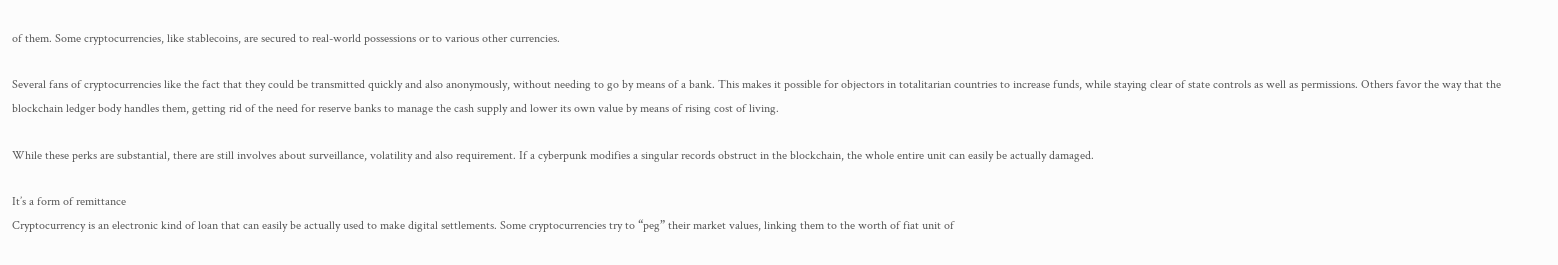of them. Some cryptocurrencies, like stablecoins, are secured to real-world possessions or to various other currencies.

Several fans of cryptocurrencies like the fact that they could be transmitted quickly and also anonymously, without needing to go by means of a bank. This makes it possible for objectors in totalitarian countries to increase funds, while staying clear of state controls as well as permissions. Others favor the way that the blockchain ledger body handles them, getting rid of the need for reserve banks to manage the cash supply and lower its own value by means of rising cost of living.

While these perks are substantial, there are still involves about surveillance, volatility and also requirement. If a cyberpunk modifies a singular records obstruct in the blockchain, the whole entire unit can easily be actually damaged.

It’s a form of remittance
Cryptocurrency is an electronic kind of loan that can easily be actually used to make digital settlements. Some cryptocurrencies try to “peg” their market values, linking them to the worth of fiat unit of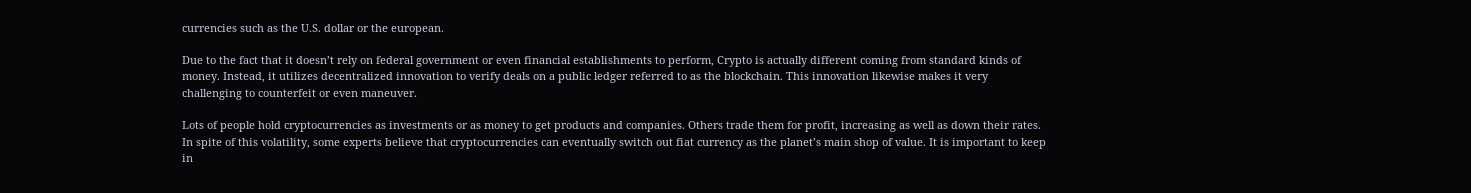currencies such as the U.S. dollar or the european.

Due to the fact that it doesn’t rely on federal government or even financial establishments to perform, Crypto is actually different coming from standard kinds of money. Instead, it utilizes decentralized innovation to verify deals on a public ledger referred to as the blockchain. This innovation likewise makes it very challenging to counterfeit or even maneuver.

Lots of people hold cryptocurrencies as investments or as money to get products and companies. Others trade them for profit, increasing as well as down their rates. In spite of this volatility, some experts believe that cryptocurrencies can eventually switch out fiat currency as the planet’s main shop of value. It is important to keep in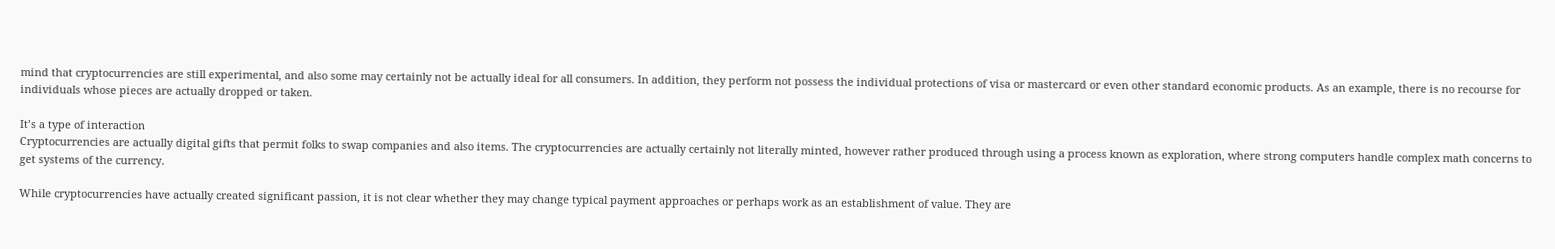mind that cryptocurrencies are still experimental, and also some may certainly not be actually ideal for all consumers. In addition, they perform not possess the individual protections of visa or mastercard or even other standard economic products. As an example, there is no recourse for individuals whose pieces are actually dropped or taken.

It’s a type of interaction
Cryptocurrencies are actually digital gifts that permit folks to swap companies and also items. The cryptocurrencies are actually certainly not literally minted, however rather produced through using a process known as exploration, where strong computers handle complex math concerns to get systems of the currency.

While cryptocurrencies have actually created significant passion, it is not clear whether they may change typical payment approaches or perhaps work as an establishment of value. They are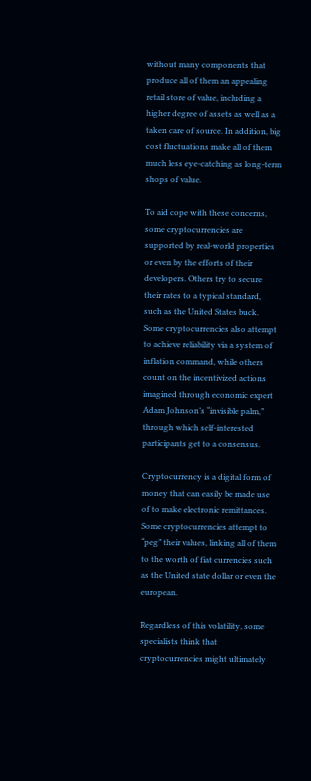without many components that produce all of them an appealing retail store of value, including a higher degree of assets as well as a taken care of source. In addition, big cost fluctuations make all of them much less eye-catching as long-term shops of value.

To aid cope with these concerns, some cryptocurrencies are supported by real-world properties or even by the efforts of their developers. Others try to secure their rates to a typical standard, such as the United States buck. Some cryptocurrencies also attempt to achieve reliability via a system of inflation command, while others count on the incentivized actions imagined through economic expert Adam Johnson’s “invisible palm,” through which self-interested participants get to a consensus.

Cryptocurrency is a digital form of money that can easily be made use of to make electronic remittances. Some cryptocurrencies attempt to “peg” their values, linking all of them to the worth of fiat currencies such as the United state dollar or even the european.

Regardless of this volatility, some specialists think that cryptocurrencies might ultimately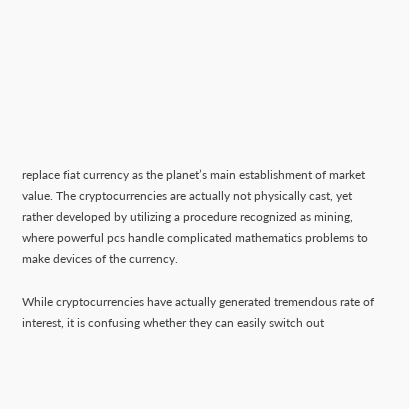replace fiat currency as the planet’s main establishment of market value. The cryptocurrencies are actually not physically cast, yet rather developed by utilizing a procedure recognized as mining, where powerful pcs handle complicated mathematics problems to make devices of the currency.

While cryptocurrencies have actually generated tremendous rate of interest, it is confusing whether they can easily switch out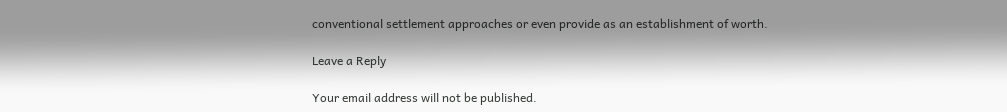conventional settlement approaches or even provide as an establishment of worth.

Leave a Reply

Your email address will not be published.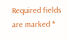Required fields are marked *